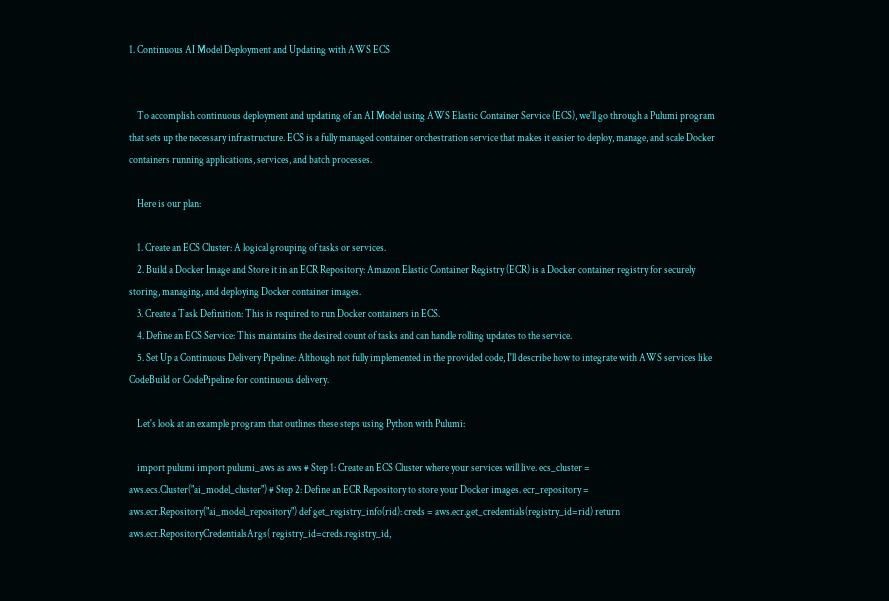1. Continuous AI Model Deployment and Updating with AWS ECS


    To accomplish continuous deployment and updating of an AI Model using AWS Elastic Container Service (ECS), we'll go through a Pulumi program that sets up the necessary infrastructure. ECS is a fully managed container orchestration service that makes it easier to deploy, manage, and scale Docker containers running applications, services, and batch processes.

    Here is our plan:

    1. Create an ECS Cluster: A logical grouping of tasks or services.
    2. Build a Docker Image and Store it in an ECR Repository: Amazon Elastic Container Registry (ECR) is a Docker container registry for securely storing, managing, and deploying Docker container images.
    3. Create a Task Definition: This is required to run Docker containers in ECS.
    4. Define an ECS Service: This maintains the desired count of tasks and can handle rolling updates to the service.
    5. Set Up a Continuous Delivery Pipeline: Although not fully implemented in the provided code, I'll describe how to integrate with AWS services like CodeBuild or CodePipeline for continuous delivery.

    Let's look at an example program that outlines these steps using Python with Pulumi:

    import pulumi import pulumi_aws as aws # Step 1: Create an ECS Cluster where your services will live. ecs_cluster = aws.ecs.Cluster("ai_model_cluster") # Step 2: Define an ECR Repository to store your Docker images. ecr_repository = aws.ecr.Repository("ai_model_repository") def get_registry_info(rid): creds = aws.ecr.get_credentials(registry_id=rid) return aws.ecr.RepositoryCredentialsArgs( registry_id=creds.registry_id,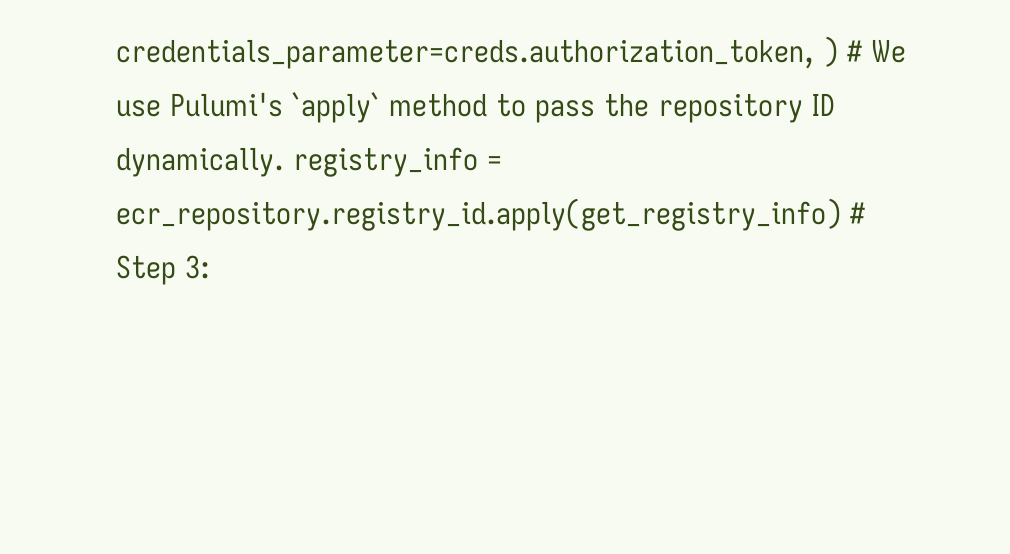credentials_parameter=creds.authorization_token, ) # We use Pulumi's `apply` method to pass the repository ID dynamically. registry_info = ecr_repository.registry_id.apply(get_registry_info) # Step 3: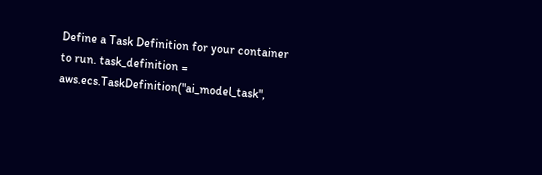Define a Task Definition for your container to run. task_definition = aws.ecs.TaskDefinition("ai_model_task",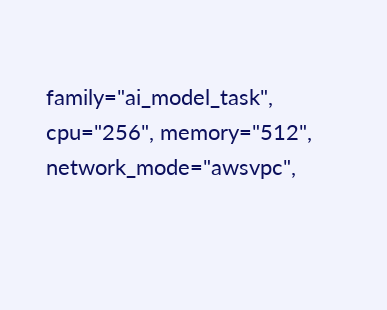family="ai_model_task", cpu="256", memory="512", network_mode="awsvpc",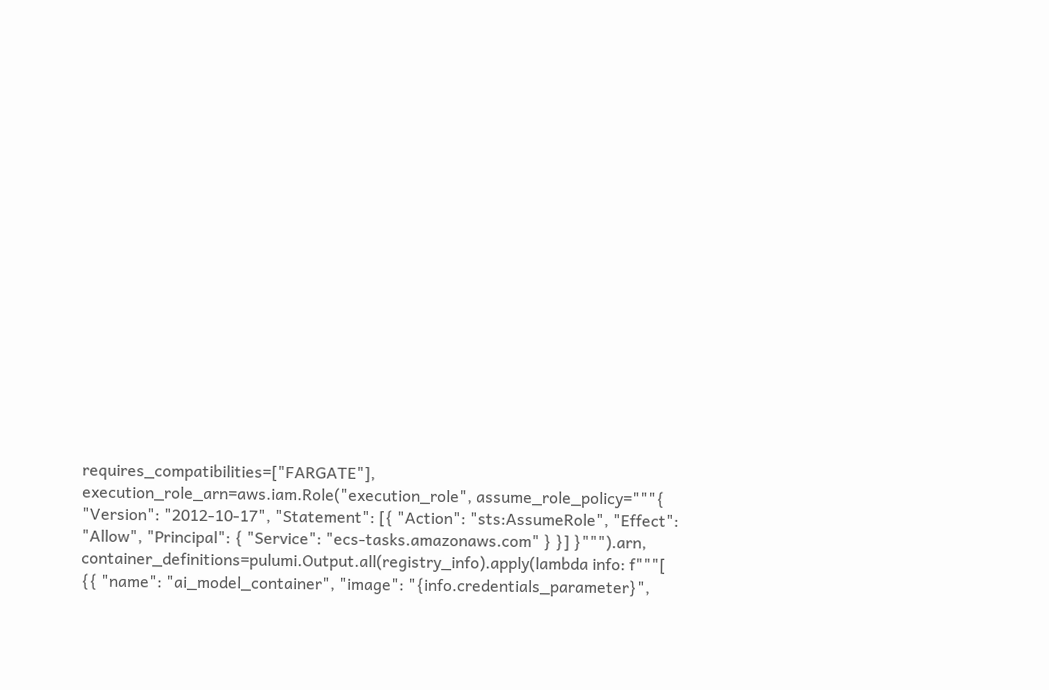requires_compatibilities=["FARGATE"], execution_role_arn=aws.iam.Role("execution_role", assume_role_policy="""{ "Version": "2012-10-17", "Statement": [{ "Action": "sts:AssumeRole", "Effect": "Allow", "Principal": { "Service": "ecs-tasks.amazonaws.com" } }] }""").arn, container_definitions=pulumi.Output.all(registry_info).apply(lambda info: f"""[ {{ "name": "ai_model_container", "image": "{info.credentials_parameter}",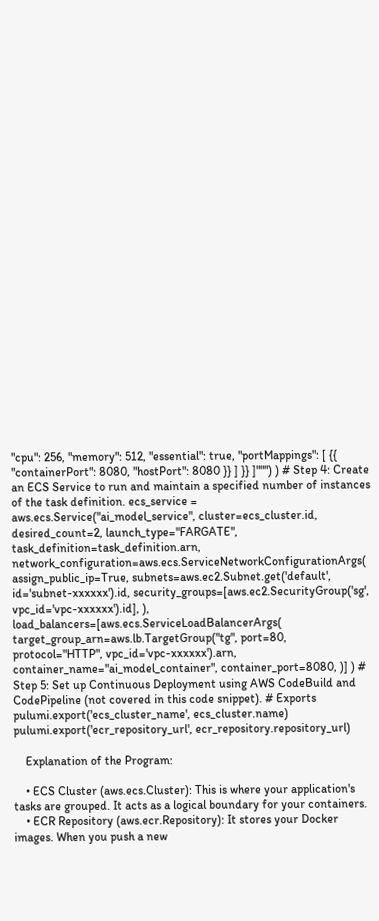"cpu": 256, "memory": 512, "essential": true, "portMappings": [ {{ "containerPort": 8080, "hostPort": 8080 }} ] }} ]""") ) # Step 4: Create an ECS Service to run and maintain a specified number of instances of the task definition. ecs_service = aws.ecs.Service("ai_model_service", cluster=ecs_cluster.id, desired_count=2, launch_type="FARGATE", task_definition=task_definition.arn, network_configuration=aws.ecs.ServiceNetworkConfigurationArgs( assign_public_ip=True, subnets=aws.ec2.Subnet.get('default', id='subnet-xxxxxx').id, security_groups=[aws.ec2.SecurityGroup('sg', vpc_id='vpc-xxxxxx').id], ), load_balancers=[aws.ecs.ServiceLoadBalancerArgs( target_group_arn=aws.lb.TargetGroup("tg", port=80, protocol="HTTP", vpc_id='vpc-xxxxxx').arn, container_name="ai_model_container", container_port=8080, )] ) # Step 5: Set up Continuous Deployment using AWS CodeBuild and CodePipeline (not covered in this code snippet). # Exports pulumi.export('ecs_cluster_name', ecs_cluster.name) pulumi.export('ecr_repository_url', ecr_repository.repository_url)

    Explanation of the Program:

    • ECS Cluster (aws.ecs.Cluster): This is where your application's tasks are grouped. It acts as a logical boundary for your containers.
    • ECR Repository (aws.ecr.Repository): It stores your Docker images. When you push a new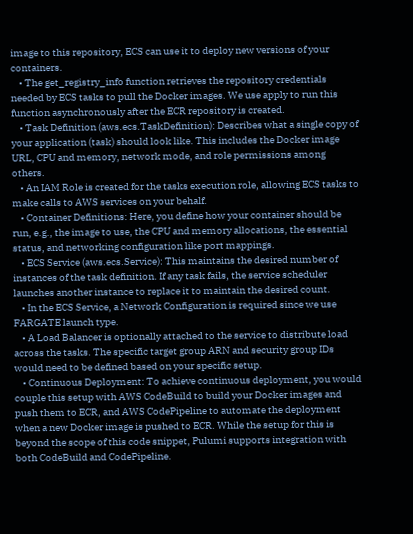image to this repository, ECS can use it to deploy new versions of your containers.
    • The get_registry_info function retrieves the repository credentials needed by ECS tasks to pull the Docker images. We use apply to run this function asynchronously after the ECR repository is created.
    • Task Definition (aws.ecs.TaskDefinition): Describes what a single copy of your application (task) should look like. This includes the Docker image URL, CPU and memory, network mode, and role permissions among others.
    • An IAM Role is created for the tasks execution role, allowing ECS tasks to make calls to AWS services on your behalf.
    • Container Definitions: Here, you define how your container should be run, e.g., the image to use, the CPU and memory allocations, the essential status, and networking configuration like port mappings.
    • ECS Service (aws.ecs.Service): This maintains the desired number of instances of the task definition. If any task fails, the service scheduler launches another instance to replace it to maintain the desired count.
    • In the ECS Service, a Network Configuration is required since we use FARGATE launch type.
    • A Load Balancer is optionally attached to the service to distribute load across the tasks. The specific target group ARN and security group IDs would need to be defined based on your specific setup.
    • Continuous Deployment: To achieve continuous deployment, you would couple this setup with AWS CodeBuild to build your Docker images and push them to ECR, and AWS CodePipeline to automate the deployment when a new Docker image is pushed to ECR. While the setup for this is beyond the scope of this code snippet, Pulumi supports integration with both CodeBuild and CodePipeline.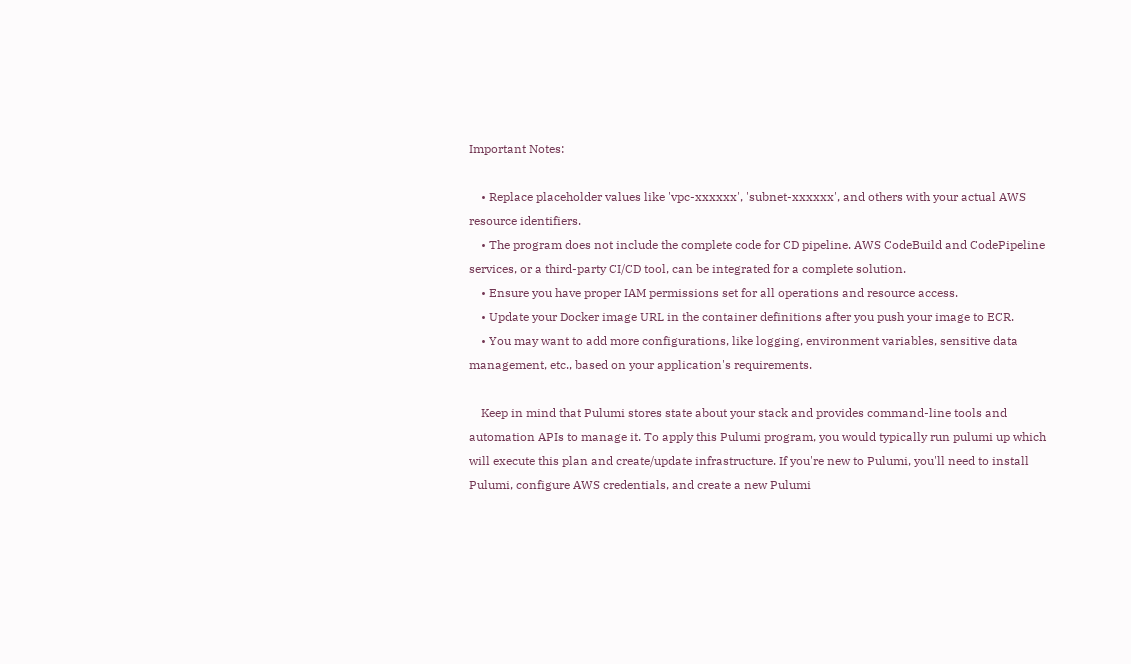Important Notes:

    • Replace placeholder values like 'vpc-xxxxxx', 'subnet-xxxxxx', and others with your actual AWS resource identifiers.
    • The program does not include the complete code for CD pipeline. AWS CodeBuild and CodePipeline services, or a third-party CI/CD tool, can be integrated for a complete solution.
    • Ensure you have proper IAM permissions set for all operations and resource access.
    • Update your Docker image URL in the container definitions after you push your image to ECR.
    • You may want to add more configurations, like logging, environment variables, sensitive data management, etc., based on your application's requirements.

    Keep in mind that Pulumi stores state about your stack and provides command-line tools and automation APIs to manage it. To apply this Pulumi program, you would typically run pulumi up which will execute this plan and create/update infrastructure. If you're new to Pulumi, you'll need to install Pulumi, configure AWS credentials, and create a new Pulumi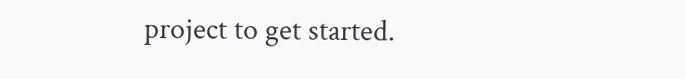project to get started.